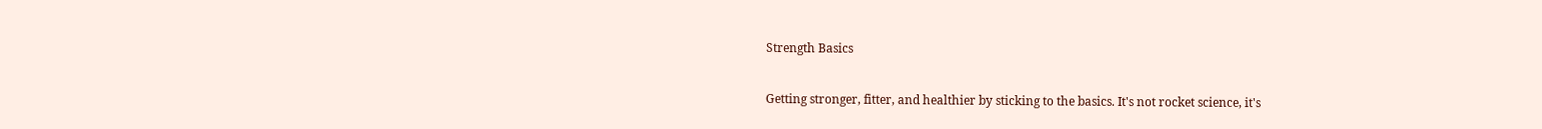Strength Basics

Getting stronger, fitter, and healthier by sticking to the basics. It's not rocket science, it's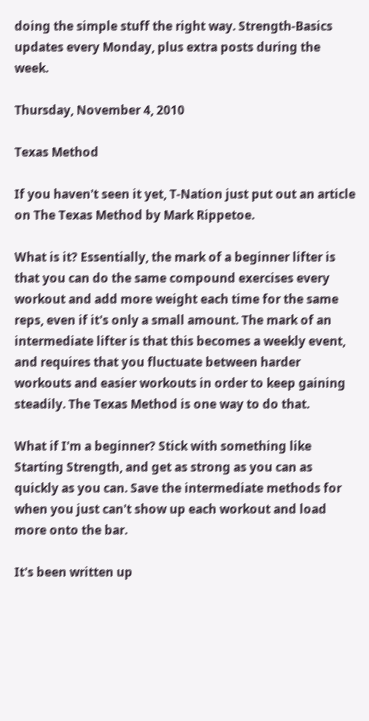doing the simple stuff the right way. Strength-Basics updates every Monday, plus extra posts during the week.

Thursday, November 4, 2010

Texas Method

If you haven't seen it yet, T-Nation just put out an article on The Texas Method by Mark Rippetoe.

What is it? Essentially, the mark of a beginner lifter is that you can do the same compound exercises every workout and add more weight each time for the same reps, even if it's only a small amount. The mark of an intermediate lifter is that this becomes a weekly event, and requires that you fluctuate between harder workouts and easier workouts in order to keep gaining steadily. The Texas Method is one way to do that.

What if I'm a beginner? Stick with something like Starting Strength, and get as strong as you can as quickly as you can. Save the intermediate methods for when you just can't show up each workout and load more onto the bar.

It's been written up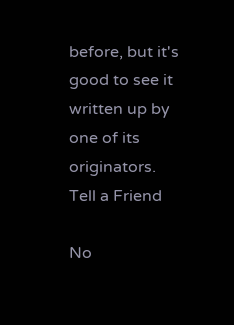before, but it's good to see it written up by one of its originators.
Tell a Friend

No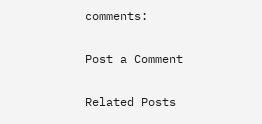comments:

Post a Comment

Related Posts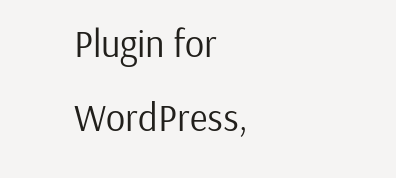Plugin for WordPress,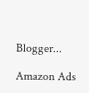Blogger...

Amazon Ads